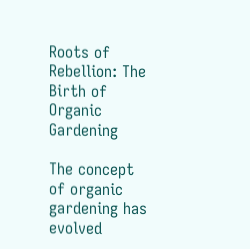Roots of Rebellion: The Birth of Organic Gardening

The concept of organic gardening has evolved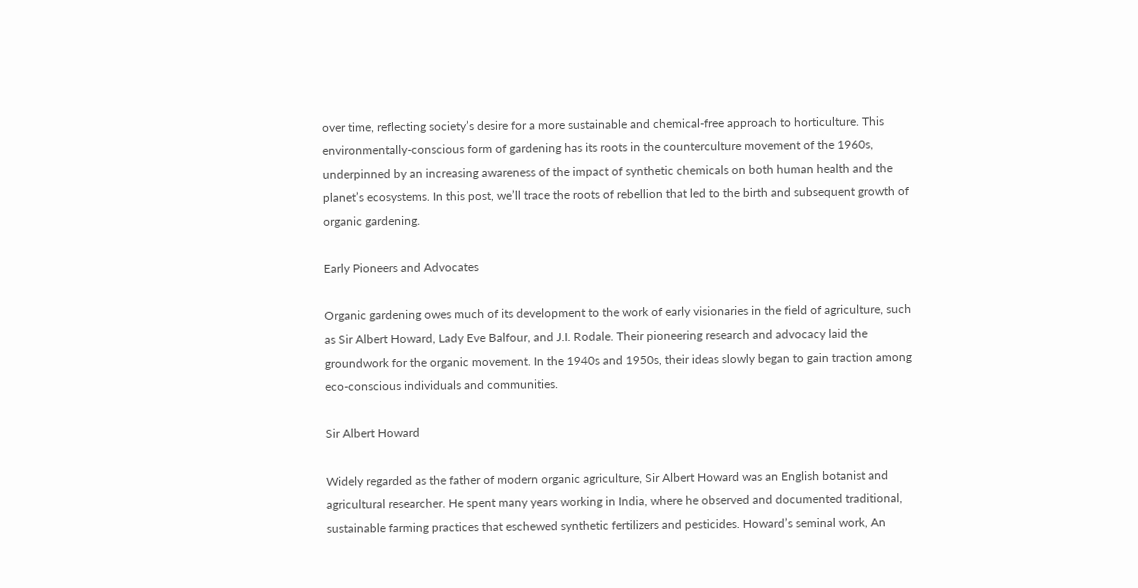over time, reflecting society’s desire for a more sustainable and chemical-free approach to horticulture. This environmentally-conscious form of gardening has its roots in the counterculture movement of the 1960s, underpinned by an increasing awareness of the impact of synthetic chemicals on both human health and the planet’s ecosystems. In this post, we’ll trace the roots of rebellion that led to the birth and subsequent growth of organic gardening.

Early Pioneers and Advocates

Organic gardening owes much of its development to the work of early visionaries in the field of agriculture, such as Sir Albert Howard, Lady Eve Balfour, and J.I. Rodale. Their pioneering research and advocacy laid the groundwork for the organic movement. In the 1940s and 1950s, their ideas slowly began to gain traction among eco-conscious individuals and communities.

Sir Albert Howard

Widely regarded as the father of modern organic agriculture, Sir Albert Howard was an English botanist and agricultural researcher. He spent many years working in India, where he observed and documented traditional, sustainable farming practices that eschewed synthetic fertilizers and pesticides. Howard’s seminal work, An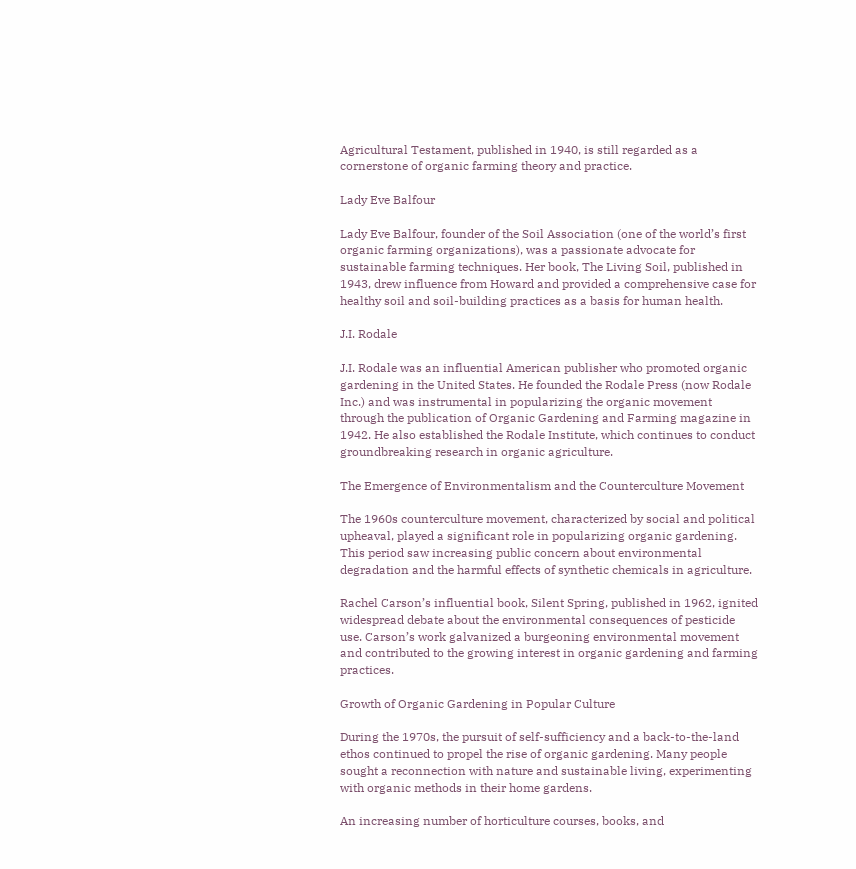Agricultural Testament, published in 1940, is still regarded as a cornerstone of organic farming theory and practice.

Lady Eve Balfour

Lady Eve Balfour, founder of the Soil Association (one of the world’s first organic farming organizations), was a passionate advocate for sustainable farming techniques. Her book, The Living Soil, published in 1943, drew influence from Howard and provided a comprehensive case for healthy soil and soil-building practices as a basis for human health.

J.I. Rodale

J.I. Rodale was an influential American publisher who promoted organic gardening in the United States. He founded the Rodale Press (now Rodale Inc.) and was instrumental in popularizing the organic movement through the publication of Organic Gardening and Farming magazine in 1942. He also established the Rodale Institute, which continues to conduct groundbreaking research in organic agriculture.

The Emergence of Environmentalism and the Counterculture Movement

The 1960s counterculture movement, characterized by social and political upheaval, played a significant role in popularizing organic gardening. This period saw increasing public concern about environmental degradation and the harmful effects of synthetic chemicals in agriculture.

Rachel Carson’s influential book, Silent Spring, published in 1962, ignited widespread debate about the environmental consequences of pesticide use. Carson’s work galvanized a burgeoning environmental movement and contributed to the growing interest in organic gardening and farming practices.

Growth of Organic Gardening in Popular Culture

During the 1970s, the pursuit of self-sufficiency and a back-to-the-land ethos continued to propel the rise of organic gardening. Many people sought a reconnection with nature and sustainable living, experimenting with organic methods in their home gardens.

An increasing number of horticulture courses, books, and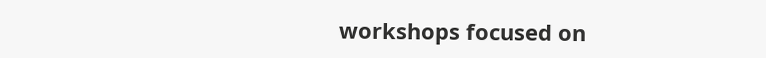workshops focused on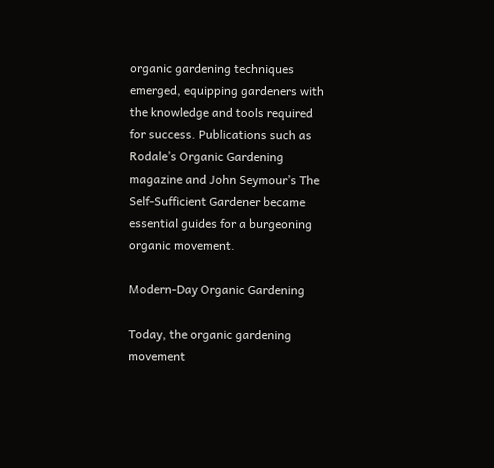organic gardening techniques emerged, equipping gardeners with the knowledge and tools required for success. Publications such as Rodale’s Organic Gardening magazine and John Seymour’s The Self-Sufficient Gardener became essential guides for a burgeoning organic movement.

Modern-Day Organic Gardening

Today, the organic gardening movement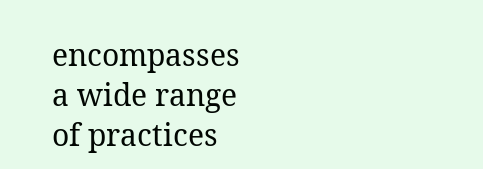encompasses a wide range of practices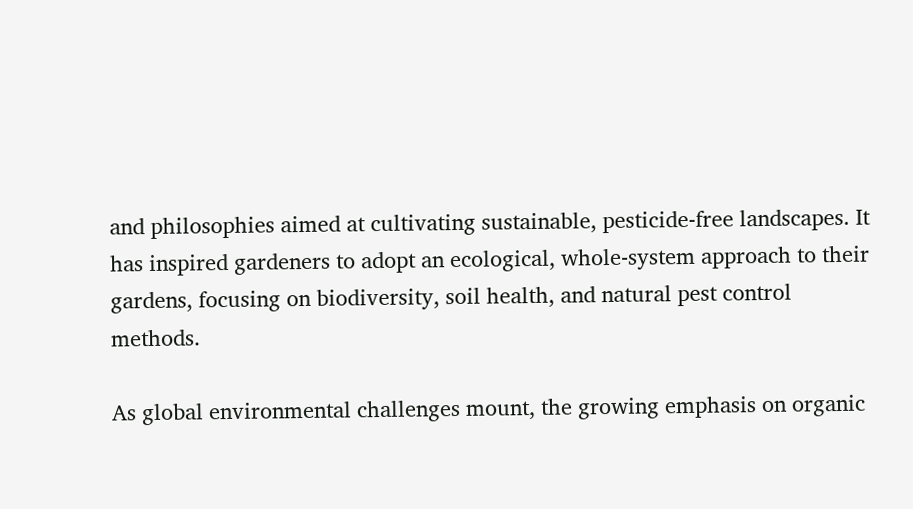and philosophies aimed at cultivating sustainable, pesticide-free landscapes. It has inspired gardeners to adopt an ecological, whole-system approach to their gardens, focusing on biodiversity, soil health, and natural pest control methods.

As global environmental challenges mount, the growing emphasis on organic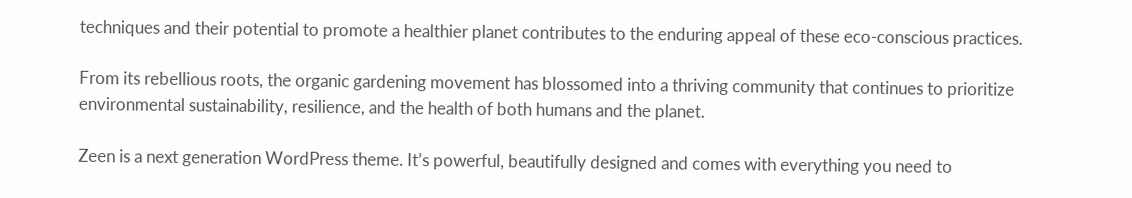techniques and their potential to promote a healthier planet contributes to the enduring appeal of these eco-conscious practices.

From its rebellious roots, the organic gardening movement has blossomed into a thriving community that continues to prioritize environmental sustainability, resilience, and the health of both humans and the planet.

Zeen is a next generation WordPress theme. It’s powerful, beautifully designed and comes with everything you need to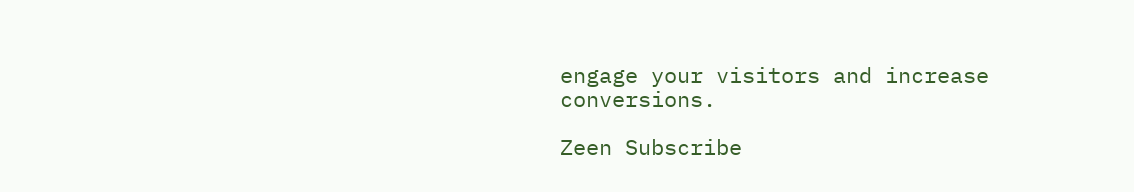engage your visitors and increase conversions.

Zeen Subscribe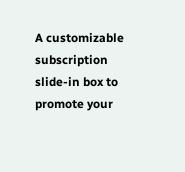A customizable subscription slide-in box to promote your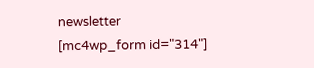newsletter
[mc4wp_form id="314"]